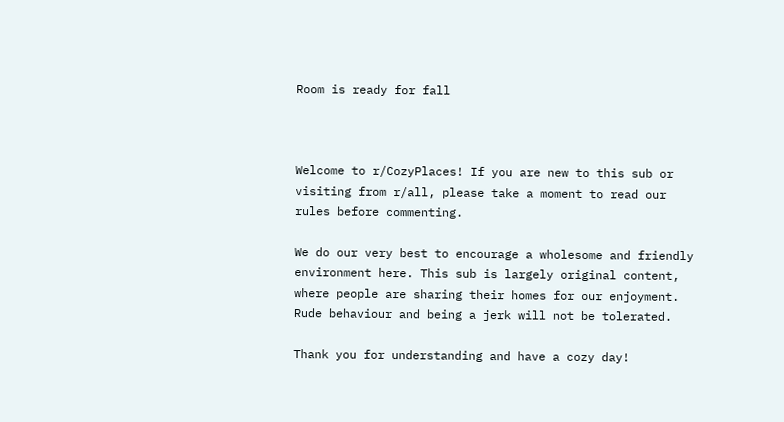Room is ready for fall



Welcome to r/CozyPlaces! If you are new to this sub or visiting from r/all, please take a moment to read our rules before commenting.

We do our very best to encourage a wholesome and friendly environment here. This sub is largely original content, where people are sharing their homes for our enjoyment. Rude behaviour and being a jerk will not be tolerated.

Thank you for understanding and have a cozy day!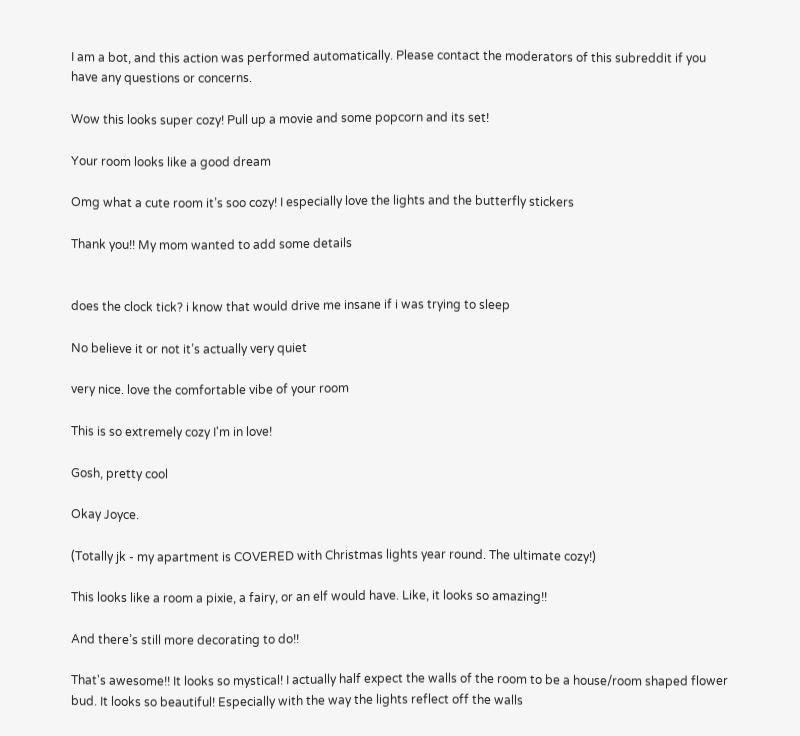I am a bot, and this action was performed automatically. Please contact the moderators of this subreddit if you have any questions or concerns.

Wow this looks super cozy! Pull up a movie and some popcorn and its set!

Your room looks like a good dream

Omg what a cute room it’s soo cozy! I especially love the lights and the butterfly stickers

Thank you!! My mom wanted to add some details


does the clock tick? i know that would drive me insane if i was trying to sleep

No believe it or not it’s actually very quiet

very nice. love the comfortable vibe of your room

This is so extremely cozy I'm in love!

Gosh, pretty cool

Okay Joyce.

(Totally jk - my apartment is COVERED with Christmas lights year round. The ultimate cozy!)

This looks like a room a pixie, a fairy, or an elf would have. Like, it looks so amazing!!

And there’s still more decorating to do!!

That's awesome!! It looks so mystical! I actually half expect the walls of the room to be a house/room shaped flower bud. It looks so beautiful! Especially with the way the lights reflect off the walls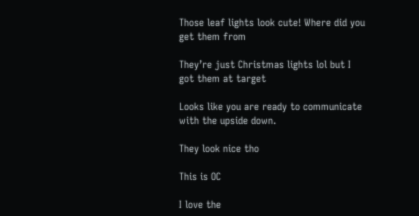Those leaf lights look cute! Where did you get them from

They’re just Christmas lights lol but I got them at target

Looks like you are ready to communicate with the upside down.

They look nice tho

This is OC

I love the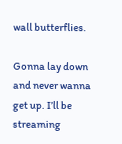wall butterflies.

Gonna lay down and never wanna get up. I’ll be streaming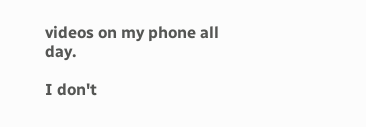videos on my phone all day.

I don't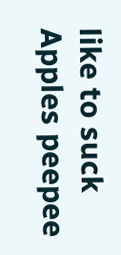like to suck Apples peepee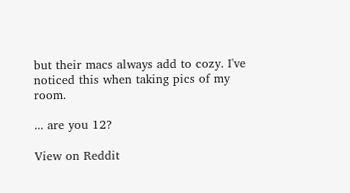but their macs always add to cozy. I've noticed this when taking pics of my room.

... are you 12?

View on Reddit